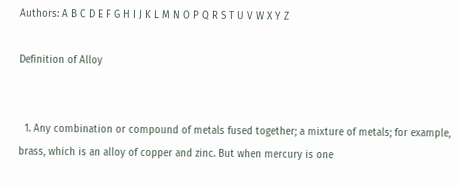Authors: A B C D E F G H I J K L M N O P Q R S T U V W X Y Z

Definition of Alloy


  1. Any combination or compound of metals fused together; a mixture of metals; for example, brass, which is an alloy of copper and zinc. But when mercury is one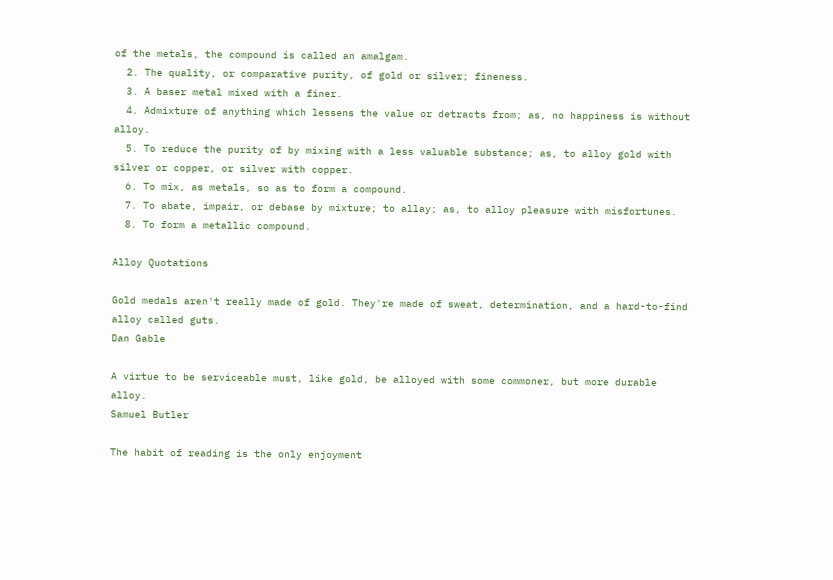of the metals, the compound is called an amalgam.
  2. The quality, or comparative purity, of gold or silver; fineness.
  3. A baser metal mixed with a finer.
  4. Admixture of anything which lessens the value or detracts from; as, no happiness is without alloy.
  5. To reduce the purity of by mixing with a less valuable substance; as, to alloy gold with silver or copper, or silver with copper.
  6. To mix, as metals, so as to form a compound.
  7. To abate, impair, or debase by mixture; to allay; as, to alloy pleasure with misfortunes.
  8. To form a metallic compound.

Alloy Quotations

Gold medals aren't really made of gold. They're made of sweat, determination, and a hard-to-find alloy called guts.
Dan Gable

A virtue to be serviceable must, like gold, be alloyed with some commoner, but more durable alloy.
Samuel Butler

The habit of reading is the only enjoyment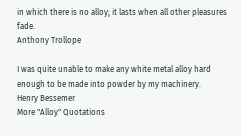in which there is no alloy; it lasts when all other pleasures fade.
Anthony Trollope

I was quite unable to make any white metal alloy hard enough to be made into powder by my machinery.
Henry Bessemer
More "Alloy" Quotations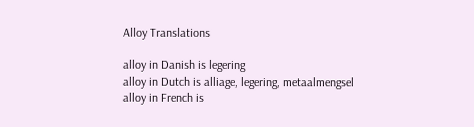Alloy Translations

alloy in Danish is legering
alloy in Dutch is alliage, legering, metaalmengsel
alloy in French is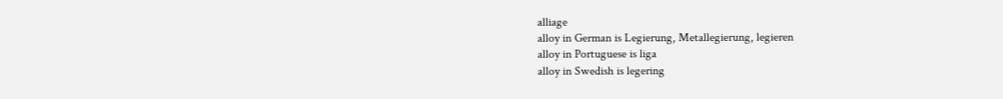alliage
alloy in German is Legierung, Metallegierung, legieren
alloy in Portuguese is liga
alloy in Swedish is legering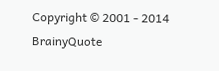Copyright © 2001 - 2014 BrainyQuote